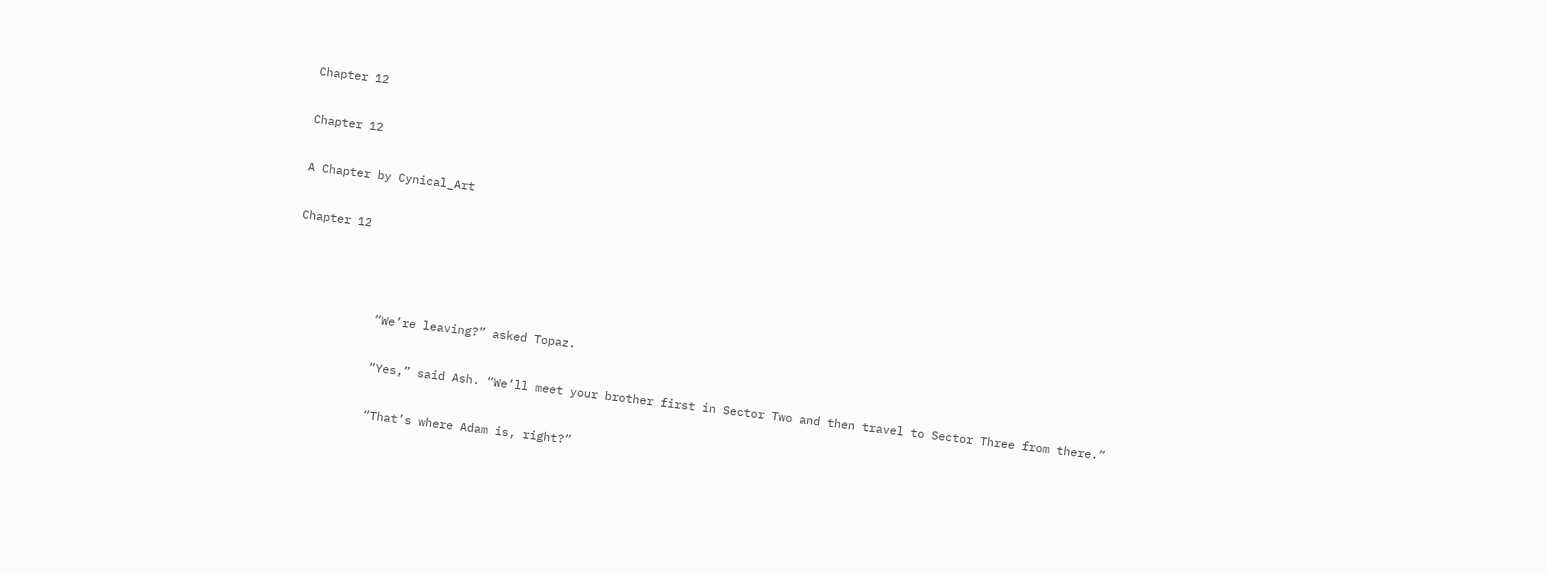Chapter 12

Chapter 12

A Chapter by Cynical_Art

Chapter 12



            “We’re leaving?” asked Topaz.

            “Yes,” said Ash. “We’ll meet your brother first in Sector Two and then travel to Sector Three from there.”

            “That’s where Adam is, right?”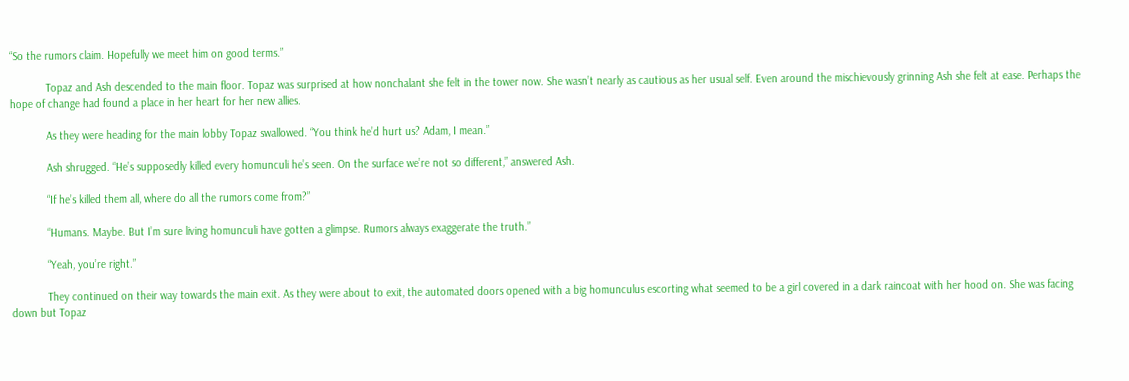“So the rumors claim. Hopefully we meet him on good terms.”

            Topaz and Ash descended to the main floor. Topaz was surprised at how nonchalant she felt in the tower now. She wasn’t nearly as cautious as her usual self. Even around the mischievously grinning Ash she felt at ease. Perhaps the hope of change had found a place in her heart for her new allies.

            As they were heading for the main lobby Topaz swallowed. “You think he’d hurt us? Adam, I mean.”

            Ash shrugged. “He’s supposedly killed every homunculi he’s seen. On the surface we’re not so different,” answered Ash.

            “If he’s killed them all, where do all the rumors come from?”

            “Humans. Maybe. But I’m sure living homunculi have gotten a glimpse. Rumors always exaggerate the truth.”

            “Yeah, you’re right.”

            They continued on their way towards the main exit. As they were about to exit, the automated doors opened with a big homunculus escorting what seemed to be a girl covered in a dark raincoat with her hood on. She was facing down but Topaz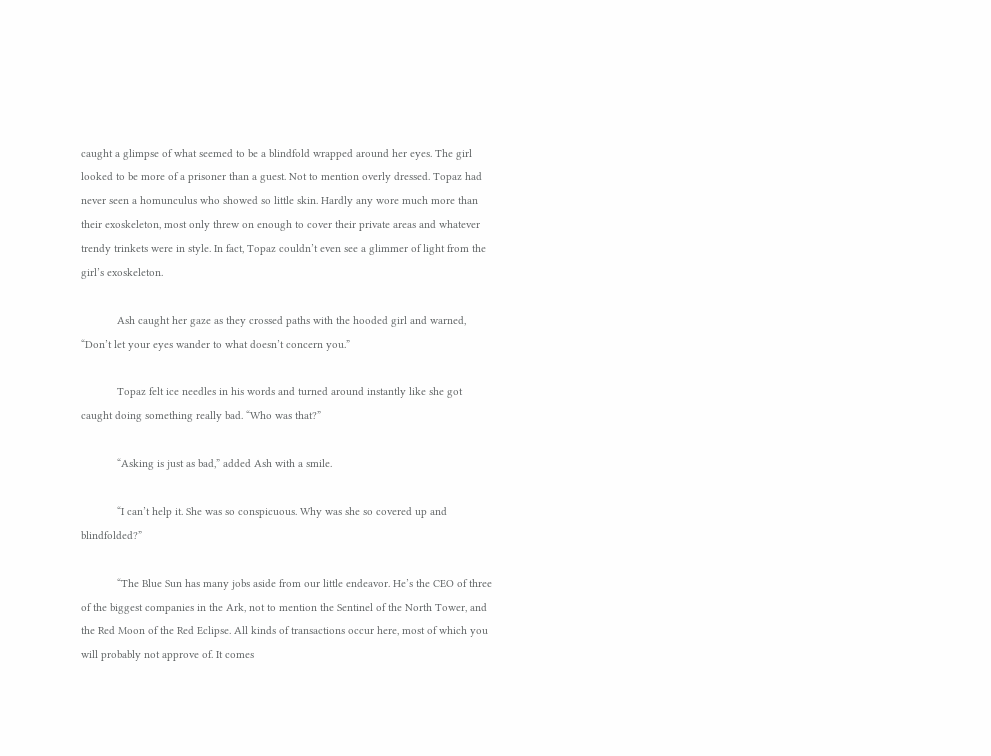caught a glimpse of what seemed to be a blindfold wrapped around her eyes. The girl looked to be more of a prisoner than a guest. Not to mention overly dressed. Topaz had never seen a homunculus who showed so little skin. Hardly any wore much more than their exoskeleton, most only threw on enough to cover their private areas and whatever trendy trinkets were in style. In fact, Topaz couldn’t even see a glimmer of light from the girl’s exoskeleton.

            Ash caught her gaze as they crossed paths with the hooded girl and warned, “Don’t let your eyes wander to what doesn’t concern you.”

            Topaz felt ice needles in his words and turned around instantly like she got caught doing something really bad. “Who was that?”

            “Asking is just as bad,” added Ash with a smile.

            “I can’t help it. She was so conspicuous. Why was she so covered up and blindfolded?”

            “The Blue Sun has many jobs aside from our little endeavor. He’s the CEO of three of the biggest companies in the Ark, not to mention the Sentinel of the North Tower, and the Red Moon of the Red Eclipse. All kinds of transactions occur here, most of which you will probably not approve of. It comes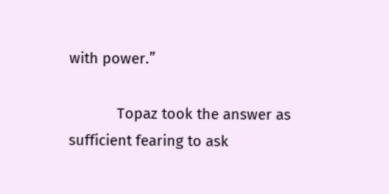with power.”

            Topaz took the answer as sufficient fearing to ask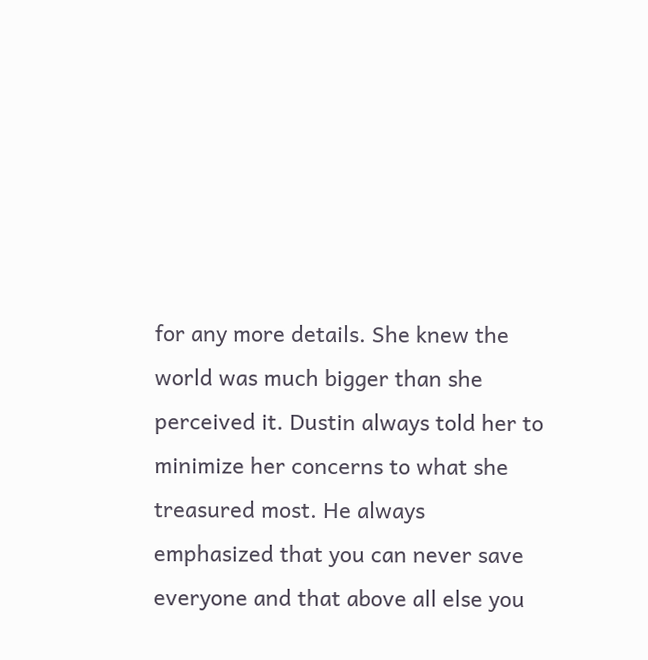for any more details. She knew the world was much bigger than she perceived it. Dustin always told her to minimize her concerns to what she treasured most. He always emphasized that you can never save everyone and that above all else you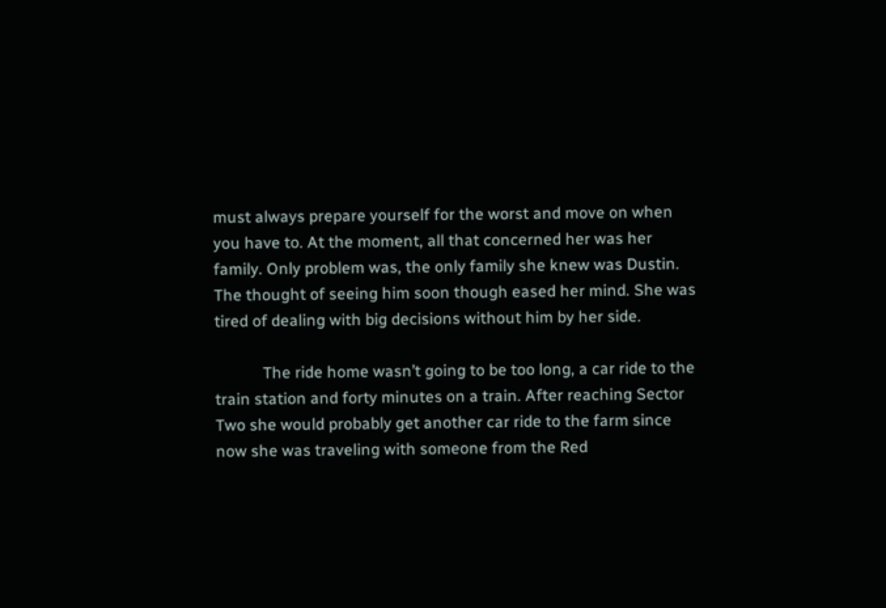must always prepare yourself for the worst and move on when you have to. At the moment, all that concerned her was her family. Only problem was, the only family she knew was Dustin. The thought of seeing him soon though eased her mind. She was tired of dealing with big decisions without him by her side.

            The ride home wasn’t going to be too long, a car ride to the train station and forty minutes on a train. After reaching Sector Two she would probably get another car ride to the farm since now she was traveling with someone from the Red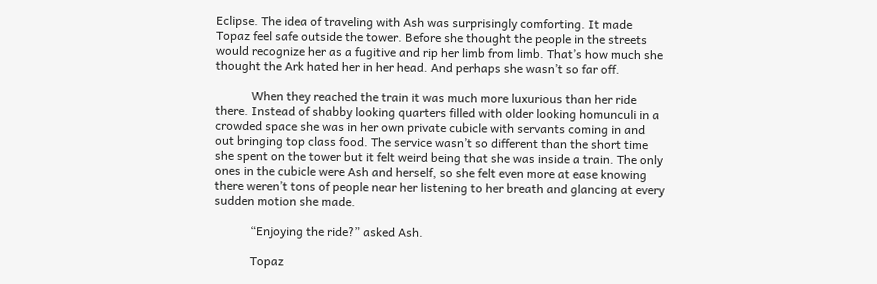Eclipse. The idea of traveling with Ash was surprisingly comforting. It made Topaz feel safe outside the tower. Before she thought the people in the streets would recognize her as a fugitive and rip her limb from limb. That’s how much she thought the Ark hated her in her head. And perhaps she wasn’t so far off.

            When they reached the train it was much more luxurious than her ride there. Instead of shabby looking quarters filled with older looking homunculi in a crowded space she was in her own private cubicle with servants coming in and out bringing top class food. The service wasn’t so different than the short time she spent on the tower but it felt weird being that she was inside a train. The only ones in the cubicle were Ash and herself, so she felt even more at ease knowing there weren’t tons of people near her listening to her breath and glancing at every sudden motion she made.

            “Enjoying the ride?” asked Ash.

            Topaz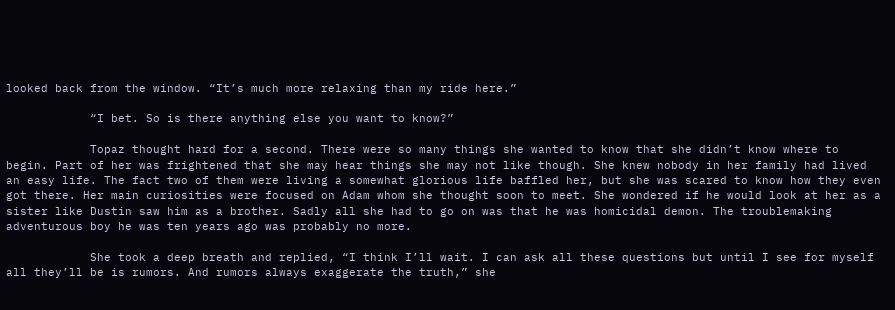looked back from the window. “It’s much more relaxing than my ride here.”

            “I bet. So is there anything else you want to know?”

            Topaz thought hard for a second. There were so many things she wanted to know that she didn’t know where to begin. Part of her was frightened that she may hear things she may not like though. She knew nobody in her family had lived an easy life. The fact two of them were living a somewhat glorious life baffled her, but she was scared to know how they even got there. Her main curiosities were focused on Adam whom she thought soon to meet. She wondered if he would look at her as a sister like Dustin saw him as a brother. Sadly all she had to go on was that he was homicidal demon. The troublemaking adventurous boy he was ten years ago was probably no more.

            She took a deep breath and replied, “I think I’ll wait. I can ask all these questions but until I see for myself all they’ll be is rumors. And rumors always exaggerate the truth,” she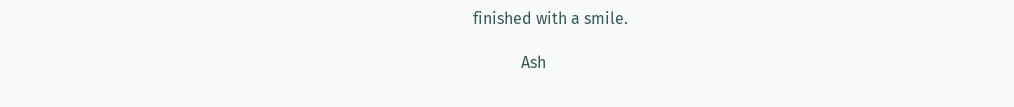finished with a smile.

            Ash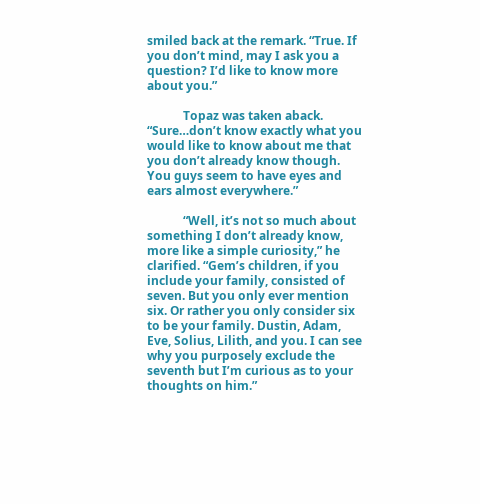smiled back at the remark. “True. If you don’t mind, may I ask you a question? I’d like to know more about you.”

            Topaz was taken aback. “Sure…don’t know exactly what you would like to know about me that you don’t already know though. You guys seem to have eyes and ears almost everywhere.”

            “Well, it’s not so much about something I don’t already know, more like a simple curiosity,” he clarified. “Gem’s children, if you include your family, consisted of seven. But you only ever mention six. Or rather you only consider six to be your family. Dustin, Adam, Eve, Solius, Lilith, and you. I can see why you purposely exclude the seventh but I’m curious as to your thoughts on him.”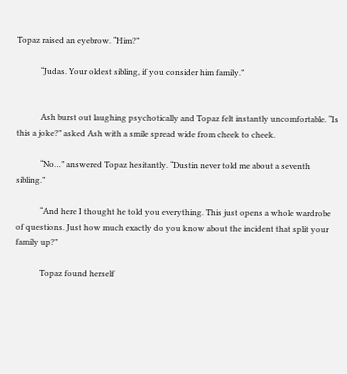Topaz raised an eyebrow. “Him?”

            “Judas. Your oldest sibling, if you consider him family.”


            Ash burst out laughing psychotically and Topaz felt instantly uncomfortable. “Is this a joke?” asked Ash with a smile spread wide from cheek to cheek.

            “No…” answered Topaz hesitantly. “Dustin never told me about a seventh sibling.”

            “And here I thought he told you everything. This just opens a whole wardrobe of questions. Just how much exactly do you know about the incident that split your family up?”

            Topaz found herself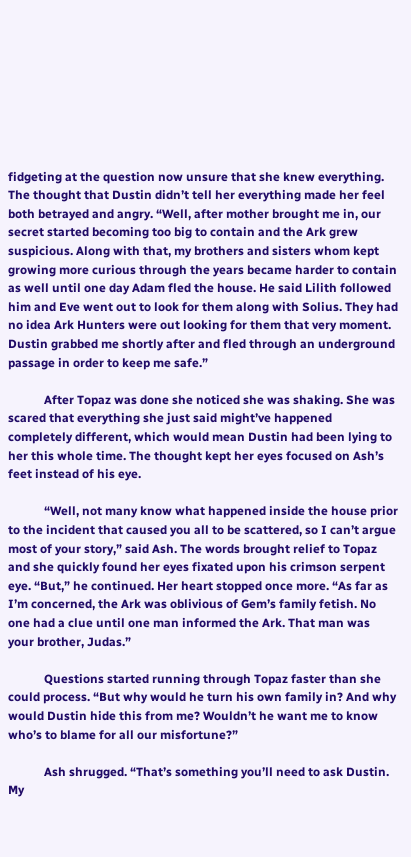fidgeting at the question now unsure that she knew everything. The thought that Dustin didn’t tell her everything made her feel both betrayed and angry. “Well, after mother brought me in, our secret started becoming too big to contain and the Ark grew suspicious. Along with that, my brothers and sisters whom kept growing more curious through the years became harder to contain as well until one day Adam fled the house. He said Lilith followed him and Eve went out to look for them along with Solius. They had no idea Ark Hunters were out looking for them that very moment. Dustin grabbed me shortly after and fled through an underground passage in order to keep me safe.”

            After Topaz was done she noticed she was shaking. She was scared that everything she just said might’ve happened completely different, which would mean Dustin had been lying to her this whole time. The thought kept her eyes focused on Ash’s feet instead of his eye.

            “Well, not many know what happened inside the house prior to the incident that caused you all to be scattered, so I can’t argue most of your story,” said Ash. The words brought relief to Topaz and she quickly found her eyes fixated upon his crimson serpent eye. “But,” he continued. Her heart stopped once more. “As far as I’m concerned, the Ark was oblivious of Gem’s family fetish. No one had a clue until one man informed the Ark. That man was your brother, Judas.”

            Questions started running through Topaz faster than she could process. “But why would he turn his own family in? And why would Dustin hide this from me? Wouldn’t he want me to know who’s to blame for all our misfortune?”

            Ash shrugged. “That’s something you’ll need to ask Dustin. My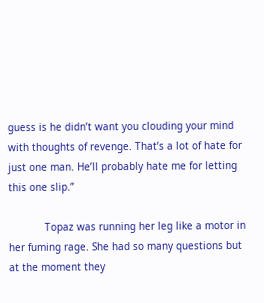guess is he didn’t want you clouding your mind with thoughts of revenge. That’s a lot of hate for just one man. He’ll probably hate me for letting this one slip.”

            Topaz was running her leg like a motor in her fuming rage. She had so many questions but at the moment they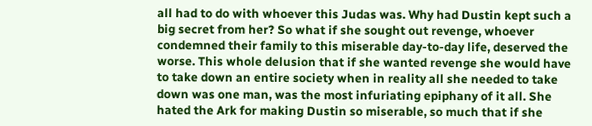all had to do with whoever this Judas was. Why had Dustin kept such a big secret from her? So what if she sought out revenge, whoever condemned their family to this miserable day-to-day life, deserved the worse. This whole delusion that if she wanted revenge she would have to take down an entire society when in reality all she needed to take down was one man, was the most infuriating epiphany of it all. She hated the Ark for making Dustin so miserable, so much that if she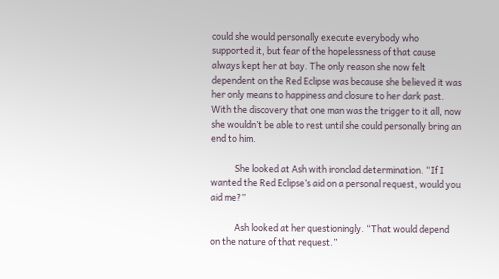could she would personally execute everybody who supported it, but fear of the hopelessness of that cause always kept her at bay. The only reason she now felt dependent on the Red Eclipse was because she believed it was her only means to happiness and closure to her dark past. With the discovery that one man was the trigger to it all, now she wouldn’t be able to rest until she could personally bring an end to him.

            She looked at Ash with ironclad determination. “If I wanted the Red Eclipse’s aid on a personal request, would you aid me?”

            Ash looked at her questioningly. “That would depend on the nature of that request.”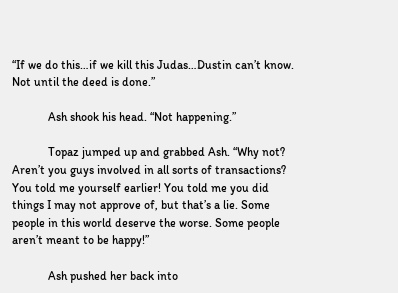“If we do this…if we kill this Judas…Dustin can’t know. Not until the deed is done.”

            Ash shook his head. “Not happening.”

            Topaz jumped up and grabbed Ash. “Why not? Aren’t you guys involved in all sorts of transactions? You told me yourself earlier! You told me you did things I may not approve of, but that’s a lie. Some people in this world deserve the worse. Some people aren’t meant to be happy!”

            Ash pushed her back into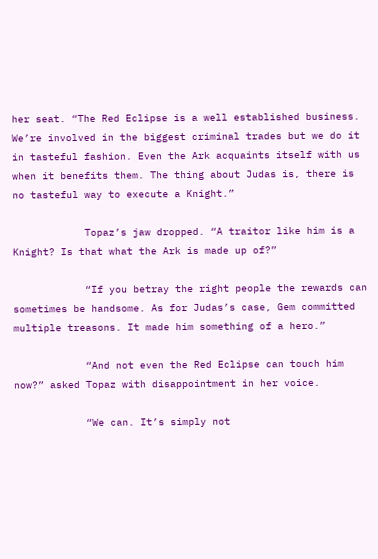her seat. “The Red Eclipse is a well established business. We’re involved in the biggest criminal trades but we do it in tasteful fashion. Even the Ark acquaints itself with us when it benefits them. The thing about Judas is, there is no tasteful way to execute a Knight.”

            Topaz’s jaw dropped. “A traitor like him is a Knight? Is that what the Ark is made up of?”

            “If you betray the right people the rewards can sometimes be handsome. As for Judas’s case, Gem committed multiple treasons. It made him something of a hero.”

            “And not even the Red Eclipse can touch him now?” asked Topaz with disappointment in her voice.

            “We can. It’s simply not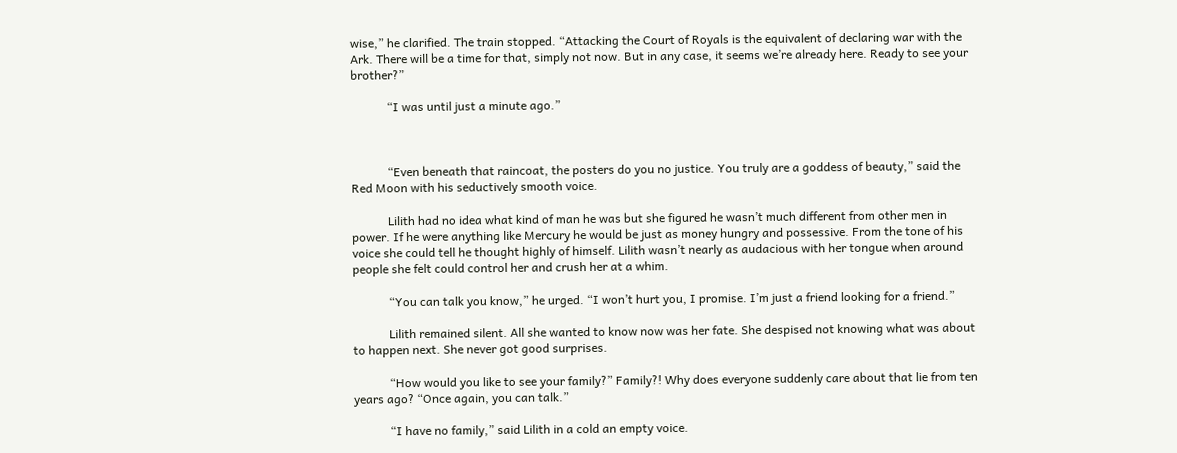wise,” he clarified. The train stopped. “Attacking the Court of Royals is the equivalent of declaring war with the Ark. There will be a time for that, simply not now. But in any case, it seems we’re already here. Ready to see your brother?”

            “I was until just a minute ago.”



            “Even beneath that raincoat, the posters do you no justice. You truly are a goddess of beauty,” said the Red Moon with his seductively smooth voice.

            Lilith had no idea what kind of man he was but she figured he wasn’t much different from other men in power. If he were anything like Mercury he would be just as money hungry and possessive. From the tone of his voice she could tell he thought highly of himself. Lilith wasn’t nearly as audacious with her tongue when around people she felt could control her and crush her at a whim.

            “You can talk you know,” he urged. “I won’t hurt you, I promise. I’m just a friend looking for a friend.”

            Lilith remained silent. All she wanted to know now was her fate. She despised not knowing what was about to happen next. She never got good surprises.

            “How would you like to see your family?” Family?! Why does everyone suddenly care about that lie from ten years ago? “Once again, you can talk.”

            “I have no family,” said Lilith in a cold an empty voice.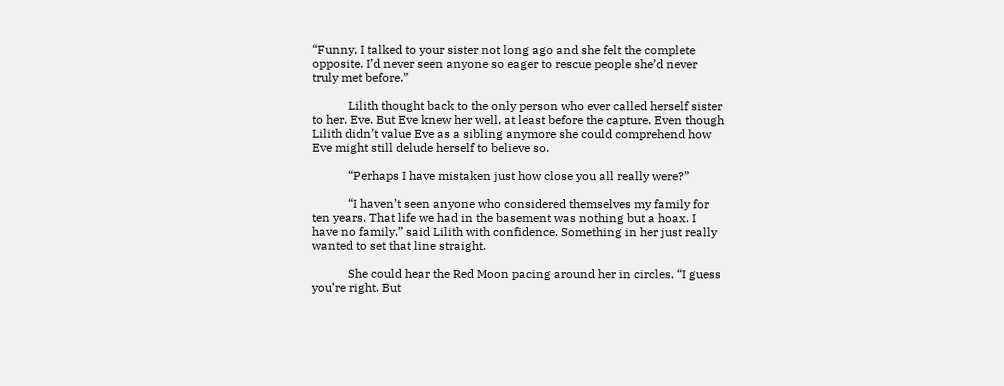“Funny, I talked to your sister not long ago and she felt the complete opposite. I’d never seen anyone so eager to rescue people she’d never truly met before.”

            Lilith thought back to the only person who ever called herself sister to her. Eve. But Eve knew her well, at least before the capture. Even though Lilith didn’t value Eve as a sibling anymore she could comprehend how Eve might still delude herself to believe so.

            “Perhaps I have mistaken just how close you all really were?”

            “I haven’t seen anyone who considered themselves my family for ten years. That life we had in the basement was nothing but a hoax. I have no family,” said Lilith with confidence. Something in her just really wanted to set that line straight.

            She could hear the Red Moon pacing around her in circles. “I guess you’re right. But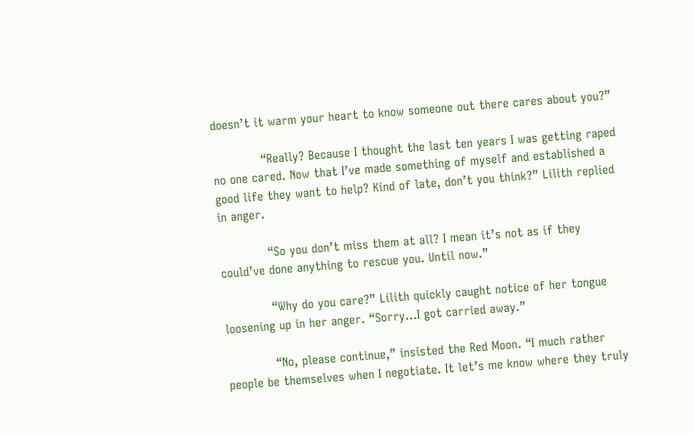doesn’t it warm your heart to know someone out there cares about you?”

            “Really? Because I thought the last ten years I was getting raped no one cared. Now that I’ve made something of myself and established a good life they want to help? Kind of late, don’t you think?” Lilith replied in anger.

            “So you don’t miss them at all? I mean it’s not as if they could’ve done anything to rescue you. Until now.”

            “Why do you care?” Lilith quickly caught notice of her tongue loosening up in her anger. “Sorry…I got carried away.”

            “No, please continue,” insisted the Red Moon. “I much rather people be themselves when I negotiate. It let’s me know where they truly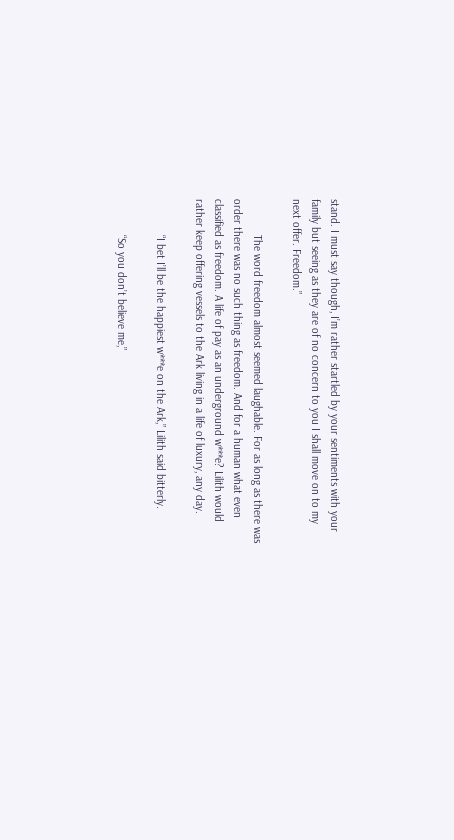stand. I must say though, I’m rather startled by your sentiments with your family but seeing as they are of no concern to you I shall move on to my next offer. Freedom.”

            The word freedom almost seemed laughable. For as long as there was order there was no such thing as freedom. And for a human what even classified as freedom. A life of pay as an underground w***e? Lilith would rather keep offering vessels to the Ark living in a life of luxury, any day.

            “I bet I’ll be the happiest w***e on the Ark,” Lilith said bitterly.

            “So you don’t believe me,”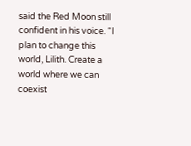said the Red Moon still confident in his voice. “I plan to change this world, Lilith. Create a world where we can coexist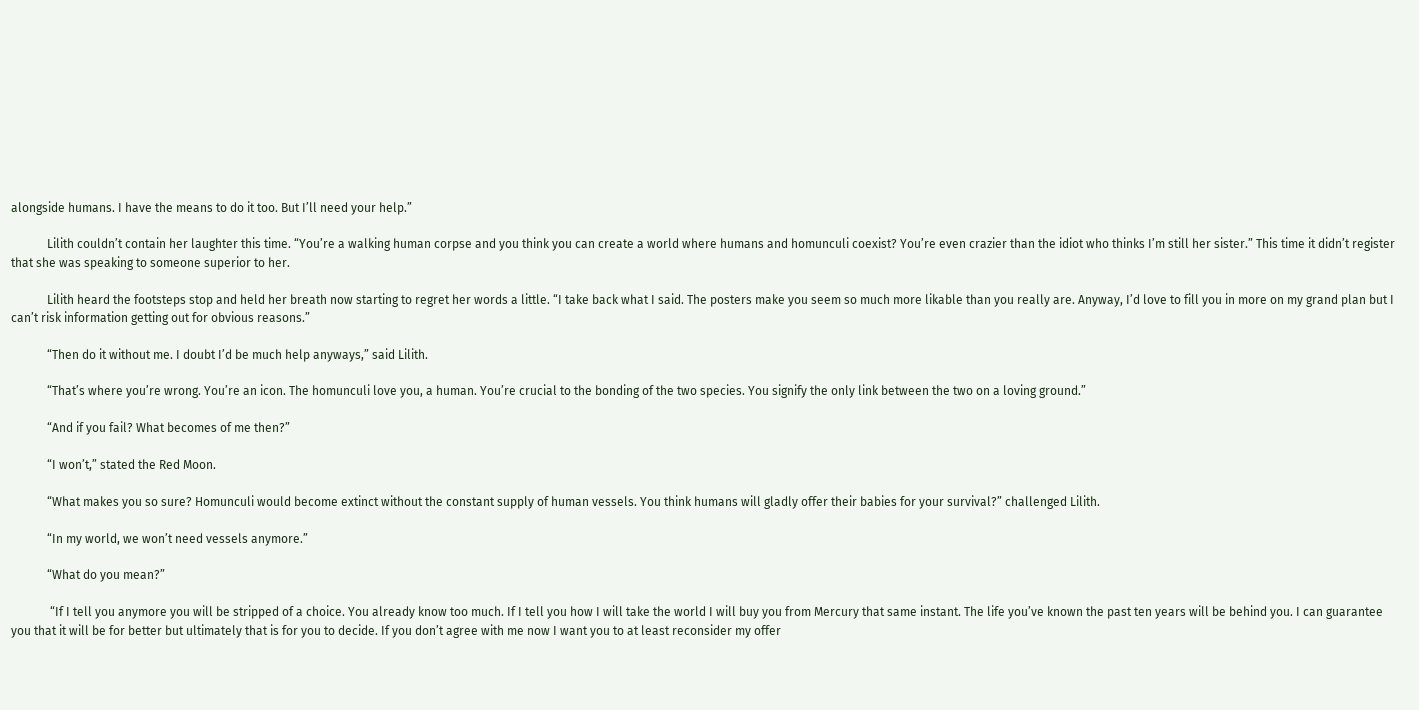alongside humans. I have the means to do it too. But I’ll need your help.”

            Lilith couldn’t contain her laughter this time. “You’re a walking human corpse and you think you can create a world where humans and homunculi coexist? You’re even crazier than the idiot who thinks I’m still her sister.” This time it didn’t register that she was speaking to someone superior to her.

            Lilith heard the footsteps stop and held her breath now starting to regret her words a little. “I take back what I said. The posters make you seem so much more likable than you really are. Anyway, I’d love to fill you in more on my grand plan but I can’t risk information getting out for obvious reasons.”

            “Then do it without me. I doubt I’d be much help anyways,” said Lilith.

            “That’s where you’re wrong. You’re an icon. The homunculi love you, a human. You’re crucial to the bonding of the two species. You signify the only link between the two on a loving ground.”

            “And if you fail? What becomes of me then?”

            “I won’t,” stated the Red Moon.

            “What makes you so sure? Homunculi would become extinct without the constant supply of human vessels. You think humans will gladly offer their babies for your survival?” challenged Lilith.

            “In my world, we won’t need vessels anymore.”

            “What do you mean?”

             “If I tell you anymore you will be stripped of a choice. You already know too much. If I tell you how I will take the world I will buy you from Mercury that same instant. The life you’ve known the past ten years will be behind you. I can guarantee you that it will be for better but ultimately that is for you to decide. If you don’t agree with me now I want you to at least reconsider my offer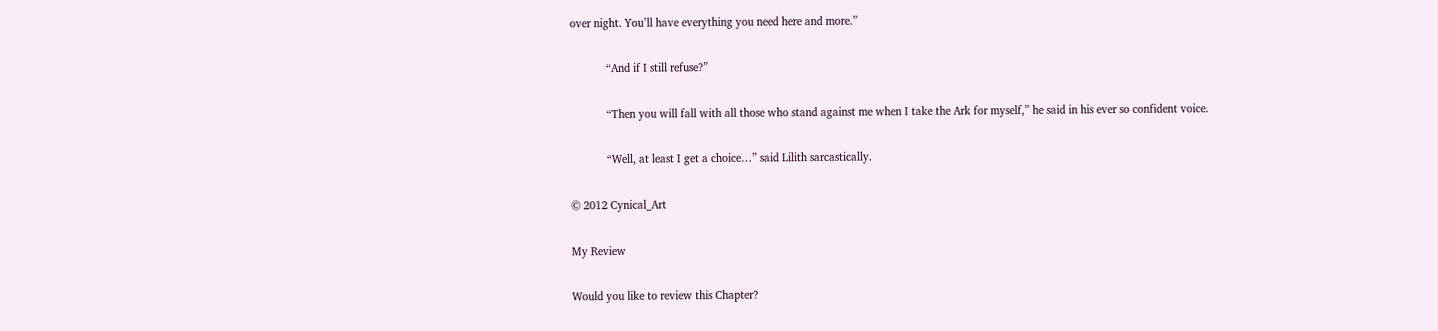over night. You’ll have everything you need here and more.”

            “And if I still refuse?”

            “Then you will fall with all those who stand against me when I take the Ark for myself,” he said in his ever so confident voice.

            “Well, at least I get a choice…” said Lilith sarcastically.

© 2012 Cynical_Art

My Review

Would you like to review this Chapter?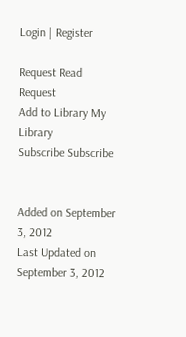Login | Register

Request Read Request
Add to Library My Library
Subscribe Subscribe


Added on September 3, 2012
Last Updated on September 3, 2012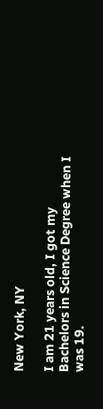New York, NY

I am 21 years old, I got my Bachelors in Science Degree when I was 19.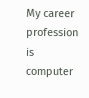My career profession is computer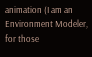animation (I am an Environment Modeler, for those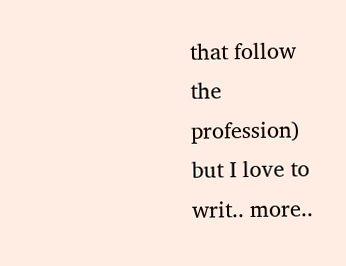that follow the profession) but I love to writ.. more..